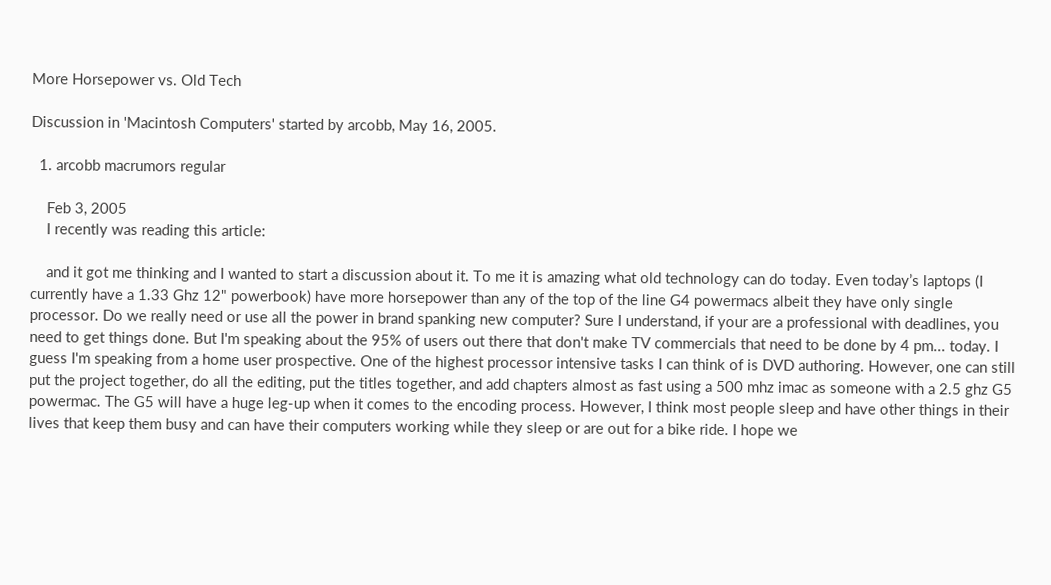More Horsepower vs. Old Tech

Discussion in 'Macintosh Computers' started by arcobb, May 16, 2005.

  1. arcobb macrumors regular

    Feb 3, 2005
    I recently was reading this article:

    and it got me thinking and I wanted to start a discussion about it. To me it is amazing what old technology can do today. Even today’s laptops (I currently have a 1.33 Ghz 12" powerbook) have more horsepower than any of the top of the line G4 powermacs albeit they have only single processor. Do we really need or use all the power in brand spanking new computer? Sure I understand, if your are a professional with deadlines, you need to get things done. But I'm speaking about the 95% of users out there that don't make TV commercials that need to be done by 4 pm... today. I guess I'm speaking from a home user prospective. One of the highest processor intensive tasks I can think of is DVD authoring. However, one can still put the project together, do all the editing, put the titles together, and add chapters almost as fast using a 500 mhz imac as someone with a 2.5 ghz G5 powermac. The G5 will have a huge leg-up when it comes to the encoding process. However, I think most people sleep and have other things in their lives that keep them busy and can have their computers working while they sleep or are out for a bike ride. I hope we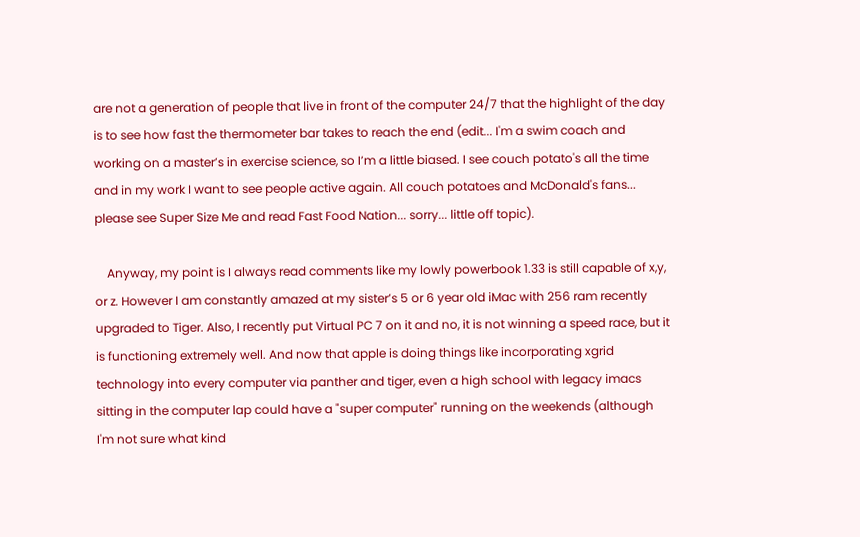are not a generation of people that live in front of the computer 24/7 that the highlight of the day is to see how fast the thermometer bar takes to reach the end (edit... I'm a swim coach and working on a master’s in exercise science, so I’m a little biased. I see couch potato's all the time and in my work I want to see people active again. All couch potatoes and McDonald's fans... please see Super Size Me and read Fast Food Nation... sorry... little off topic).

    Anyway, my point is I always read comments like my lowly powerbook 1.33 is still capable of x,y, or z. However I am constantly amazed at my sister’s 5 or 6 year old iMac with 256 ram recently upgraded to Tiger. Also, I recently put Virtual PC 7 on it and no, it is not winning a speed race, but it is functioning extremely well. And now that apple is doing things like incorporating xgrid technology into every computer via panther and tiger, even a high school with legacy imacs sitting in the computer lap could have a "super computer" running on the weekends (although I'm not sure what kind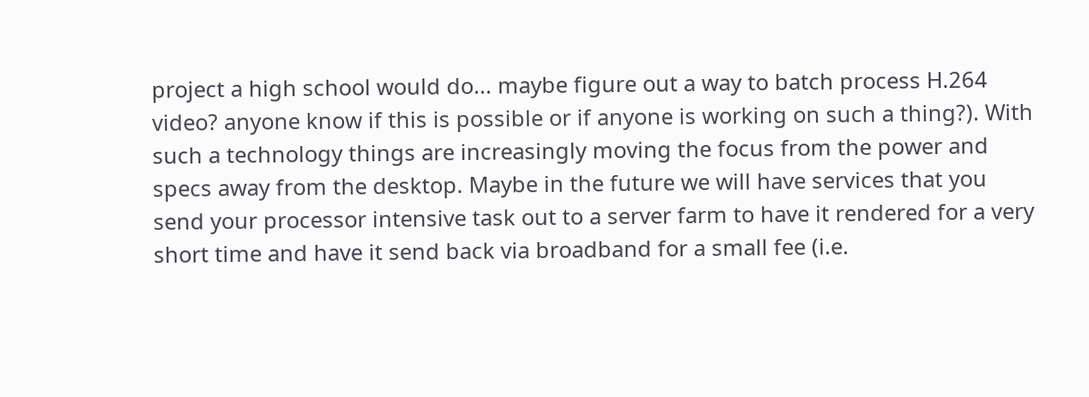project a high school would do... maybe figure out a way to batch process H.264 video? anyone know if this is possible or if anyone is working on such a thing?). With such a technology things are increasingly moving the focus from the power and specs away from the desktop. Maybe in the future we will have services that you send your processor intensive task out to a server farm to have it rendered for a very short time and have it send back via broadband for a small fee (i.e.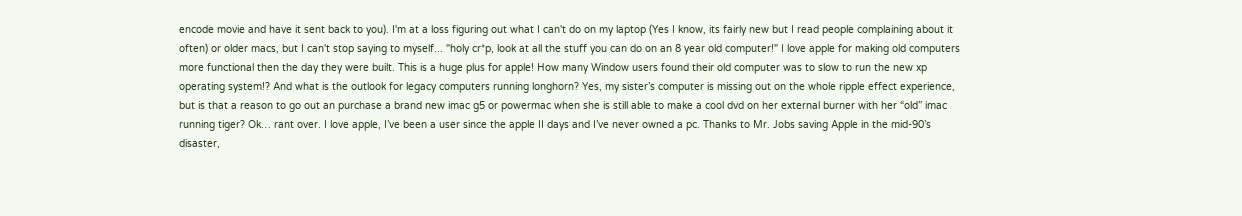encode movie and have it sent back to you). I'm at a loss figuring out what I can't do on my laptop (Yes I know, its fairly new but I read people complaining about it often) or older macs, but I can't stop saying to myself... "holy cr*p, look at all the stuff you can do on an 8 year old computer!" I love apple for making old computers more functional then the day they were built. This is a huge plus for apple! How many Window users found their old computer was to slow to run the new xp operating system!? And what is the outlook for legacy computers running longhorn? Yes, my sister’s computer is missing out on the whole ripple effect experience, but is that a reason to go out an purchase a brand new imac g5 or powermac when she is still able to make a cool dvd on her external burner with her “old” imac running tiger? Ok… rant over. I love apple, I’ve been a user since the apple II days and I’ve never owned a pc. Thanks to Mr. Jobs saving Apple in the mid-90’s disaster,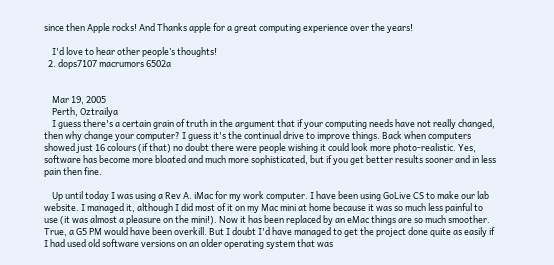since then Apple rocks! And Thanks apple for a great computing experience over the years!

    I'd love to hear other people’s thoughts!
  2. dops7107 macrumors 6502a


    Mar 19, 2005
    Perth, Oztrailya
    I guess there's a certain grain of truth in the argument that if your computing needs have not really changed, then why change your computer? I guess it's the continual drive to improve things. Back when computers showed just 16 colours (if that) no doubt there were people wishing it could look more photo-realistic. Yes, software has become more bloated and much more sophisticated, but if you get better results sooner and in less pain then fine.

    Up until today I was using a Rev A. iMac for my work computer. I have been using GoLive CS to make our lab website. I managed it, although I did most of it on my Mac mini at home because it was so much less painful to use (it was almost a pleasure on the mini!). Now it has been replaced by an eMac things are so much smoother. True, a G5 PM would have been overkill. But I doubt I'd have managed to get the project done quite as easily if I had used old software versions on an older operating system that was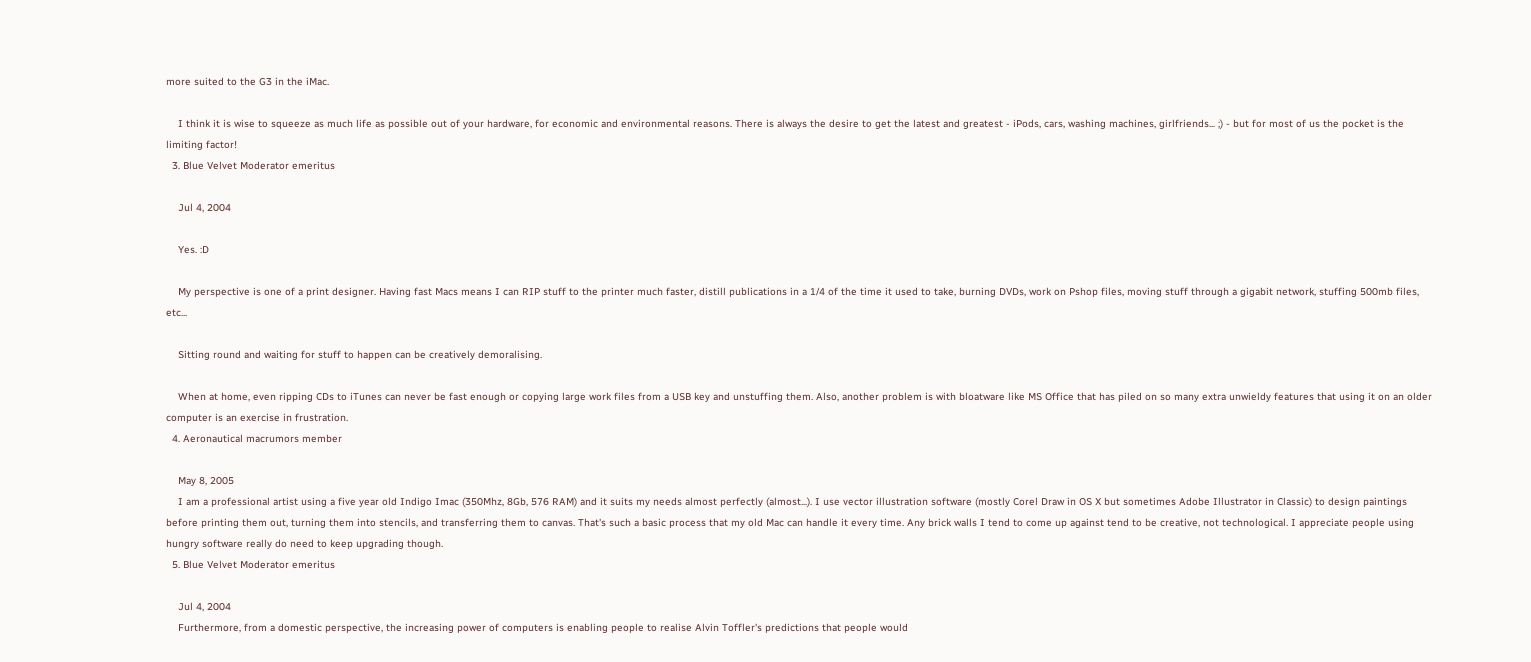more suited to the G3 in the iMac.

    I think it is wise to squeeze as much life as possible out of your hardware, for economic and environmental reasons. There is always the desire to get the latest and greatest - iPods, cars, washing machines, girlfriends... ;) - but for most of us the pocket is the limiting factor!
  3. Blue Velvet Moderator emeritus

    Jul 4, 2004

    Yes. :D

    My perspective is one of a print designer. Having fast Macs means I can RIP stuff to the printer much faster, distill publications in a 1/4 of the time it used to take, burning DVDs, work on Pshop files, moving stuff through a gigabit network, stuffing 500mb files, etc...

    Sitting round and waiting for stuff to happen can be creatively demoralising.

    When at home, even ripping CDs to iTunes can never be fast enough or copying large work files from a USB key and unstuffing them. Also, another problem is with bloatware like MS Office that has piled on so many extra unwieldy features that using it on an older computer is an exercise in frustration.
  4. Aeronautical macrumors member

    May 8, 2005
    I am a professional artist using a five year old Indigo Imac (350Mhz, 8Gb, 576 RAM) and it suits my needs almost perfectly (almost...). I use vector illustration software (mostly Corel Draw in OS X but sometimes Adobe Illustrator in Classic) to design paintings before printing them out, turning them into stencils, and transferring them to canvas. That's such a basic process that my old Mac can handle it every time. Any brick walls I tend to come up against tend to be creative, not technological. I appreciate people using hungry software really do need to keep upgrading though.
  5. Blue Velvet Moderator emeritus

    Jul 4, 2004
    Furthermore, from a domestic perspective, the increasing power of computers is enabling people to realise Alvin Toffler's predictions that people would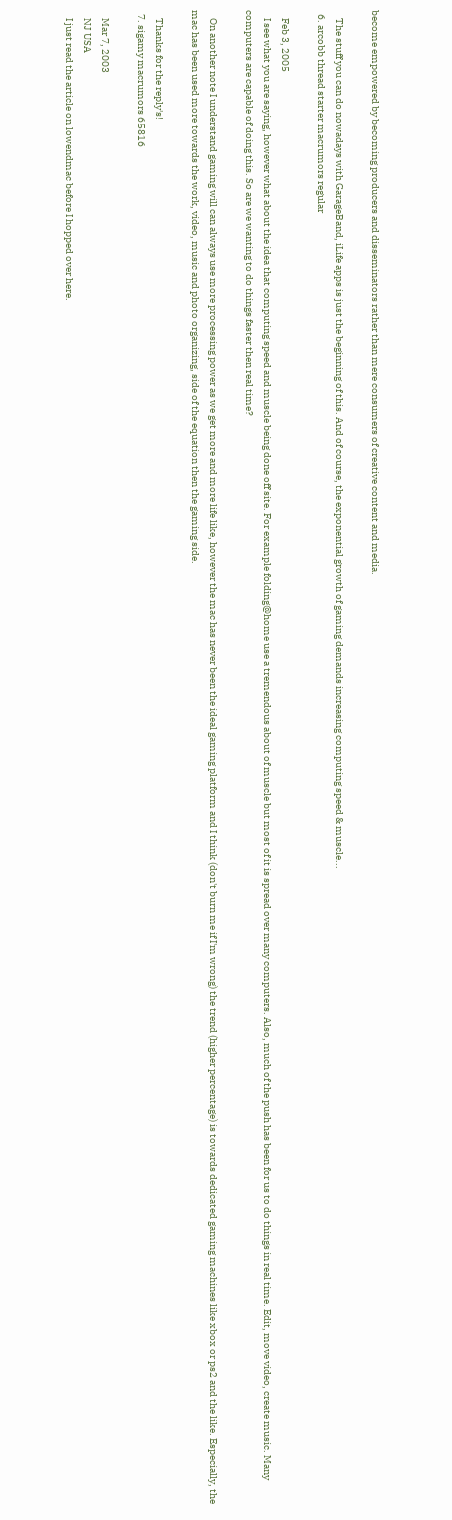become empowered by becoming producers and disseminators rather than mere consumers of creative content and media.

    The stuff you can do nowadays with GarageBand, iLife apps is just the beginning of this. And of course, the exponential growth of gaming demands increasing computing speed & muscle...
  6. arcobb thread starter macrumors regular

    Feb 3, 2005
    I see what you are saying, however what about the idea that computing speed and muscle being done off site. For example folding@home use a tremendous about of muscle but most of it is spread over many computers. Also, much of the push has been for us to do things in real time. Edit, move video, create music. Many computers are capable of doing this. So are we wanting to do things faster then real time?

    On another note I understand gaming will can always use more processing power as we get more and more life like, however the mac has never been the ideal gaming platform and I think (don't burn me if I'm wrong) the trend (higher percentage) is towards dedicated gaming machines like xbox or ps2 and the like. Especially, the mac has been used more towards the work, video, music and photo organizing, side of the equation then the gaming side.

    Thanks for the reply's!
  7. sigamy macrumors 65816

    Mar 7, 2003
    NJ USA
    I just read the article on lowendmac before I hopped over here.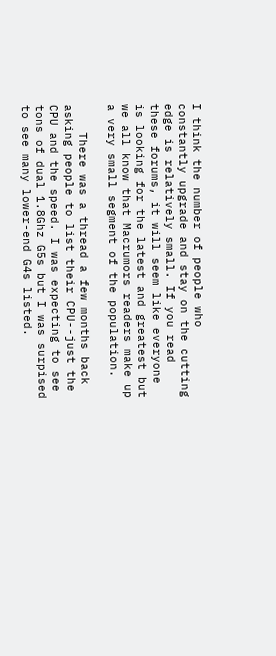I think the number of people who constantly upgrade and stay on the cutting edge is relatively small. If you read these forums, it will seem like everyone is looking for the latest and greatest but we all know that Macrumors readers make up a very small segment of the population.

    There was a thread a few months back asking people to list their CPU--just the CPU and the speed. I was expecting to see tons of dual 1.8Ghz G5s but I was surpised to see many lower-end G4s listed.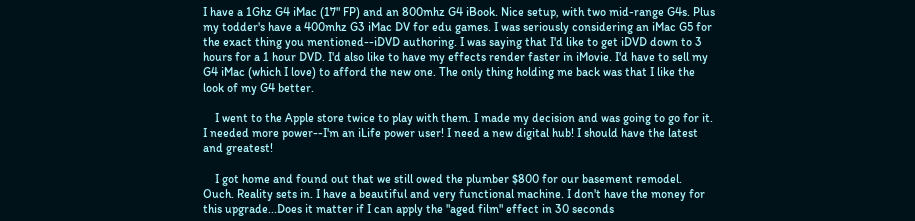I have a 1Ghz G4 iMac (17" FP) and an 800mhz G4 iBook. Nice setup, with two mid-range G4s. Plus my todder's have a 400mhz G3 iMac DV for edu games. I was seriously considering an iMac G5 for the exact thing you mentioned--iDVD authoring. I was saying that I'd like to get iDVD down to 3 hours for a 1 hour DVD. I'd also like to have my effects render faster in iMovie. I'd have to sell my G4 iMac (which I love) to afford the new one. The only thing holding me back was that I like the look of my G4 better.

    I went to the Apple store twice to play with them. I made my decision and was going to go for it. I needed more power--I'm an iLife power user! I need a new digital hub! I should have the latest and greatest!

    I got home and found out that we still owed the plumber $800 for our basement remodel. Ouch. Reality sets in. I have a beautiful and very functional machine. I don't have the money for this upgrade...Does it matter if I can apply the "aged film" effect in 30 seconds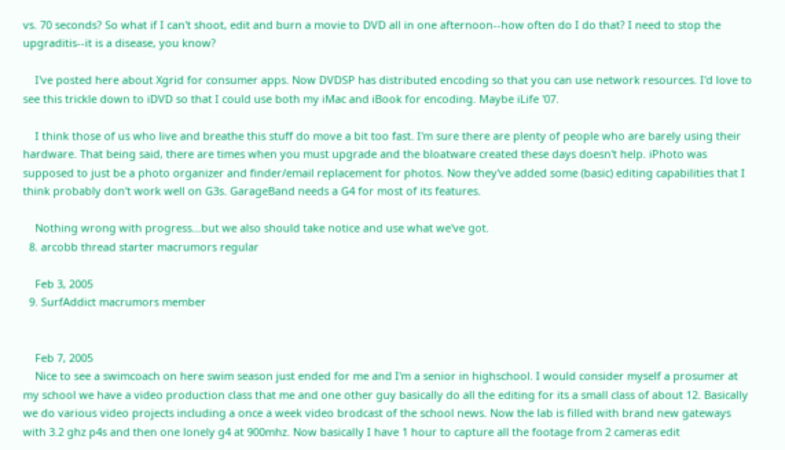vs. 70 seconds? So what if I can't shoot, edit and burn a movie to DVD all in one afternoon--how often do I do that? I need to stop the upgraditis--it is a disease, you know?

    I've posted here about Xgrid for consumer apps. Now DVDSP has distributed encoding so that you can use network resources. I'd love to see this trickle down to iDVD so that I could use both my iMac and iBook for encoding. Maybe iLife '07.

    I think those of us who live and breathe this stuff do move a bit too fast. I'm sure there are plenty of people who are barely using their hardware. That being said, there are times when you must upgrade and the bloatware created these days doesn't help. iPhoto was supposed to just be a photo organizer and finder/email replacement for photos. Now they've added some (basic) editing capabilities that I think probably don't work well on G3s. GarageBand needs a G4 for most of its features.

    Nothing wrong with progress...but we also should take notice and use what we've got.
  8. arcobb thread starter macrumors regular

    Feb 3, 2005
  9. SurfAddict macrumors member


    Feb 7, 2005
    Nice to see a swimcoach on here swim season just ended for me and I'm a senior in highschool. I would consider myself a prosumer at my school we have a video production class that me and one other guy basically do all the editing for its a small class of about 12. Basically we do various video projects including a once a week video brodcast of the school news. Now the lab is filled with brand new gateways with 3.2 ghz p4s and then one lonely g4 at 900mhz. Now basically I have 1 hour to capture all the footage from 2 cameras edit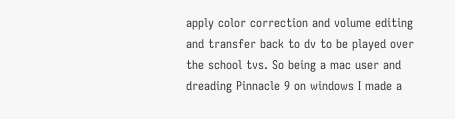apply color correction and volume editing and transfer back to dv to be played over the school tvs. So being a mac user and dreading Pinnacle 9 on windows I made a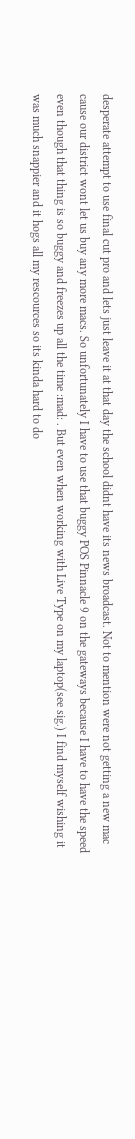desperate attempt to use final cut pro and lets just leave it at that day the school didnt have its news broadcast. Not to mention were not getting a new mac cause our district wont let us buy any more macs. So unfortunately I have to use that buggy POS Pinnacle 9 on the gateways because I have to have the speed even though that thing is so buggy and freezes up all the time :mad: . But even when working with Live Type on my laptop(see sig.) I find myself wishing it was much snappier and it hogs all my rescources so its kinda hard to do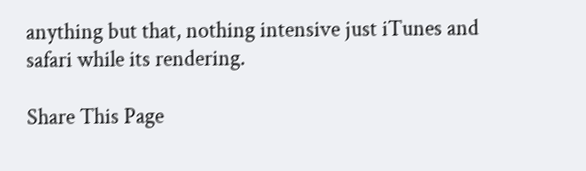anything but that, nothing intensive just iTunes and safari while its rendering.

Share This Page